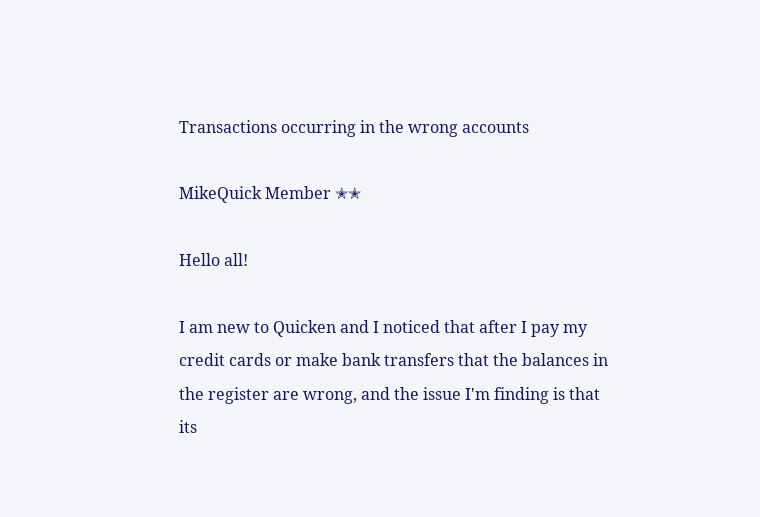Transactions occurring in the wrong accounts

MikeQuick Member ✭✭

Hello all!

I am new to Quicken and I noticed that after I pay my credit cards or make bank transfers that the balances in the register are wrong, and the issue I'm finding is that its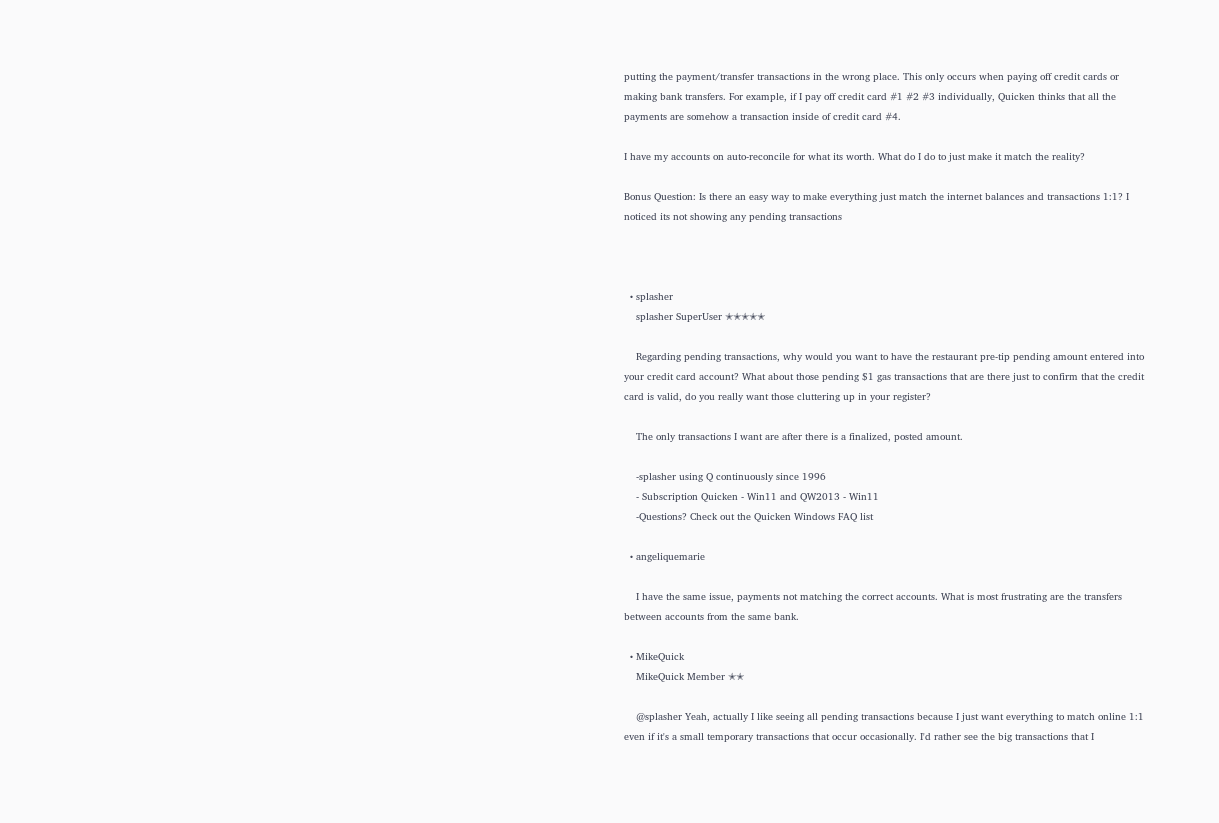putting the payment/transfer transactions in the wrong place. This only occurs when paying off credit cards or making bank transfers. For example, if I pay off credit card #1 #2 #3 individually, Quicken thinks that all the payments are somehow a transaction inside of credit card #4.

I have my accounts on auto-reconcile for what its worth. What do I do to just make it match the reality?

Bonus Question: Is there an easy way to make everything just match the internet balances and transactions 1:1? I noticed its not showing any pending transactions



  • splasher
    splasher SuperUser ✭✭✭✭✭

    Regarding pending transactions, why would you want to have the restaurant pre-tip pending amount entered into your credit card account? What about those pending $1 gas transactions that are there just to confirm that the credit card is valid, do you really want those cluttering up in your register?

    The only transactions I want are after there is a finalized, posted amount.

    -splasher using Q continuously since 1996
    - Subscription Quicken - Win11 and QW2013 - Win11
    -Questions? Check out the Quicken Windows FAQ list

  • angeliquemarie

    I have the same issue, payments not matching the correct accounts. What is most frustrating are the transfers between accounts from the same bank.

  • MikeQuick
    MikeQuick Member ✭✭

    @splasher Yeah, actually I like seeing all pending transactions because I just want everything to match online 1:1 even if it's a small temporary transactions that occur occasionally. I'd rather see the big transactions that I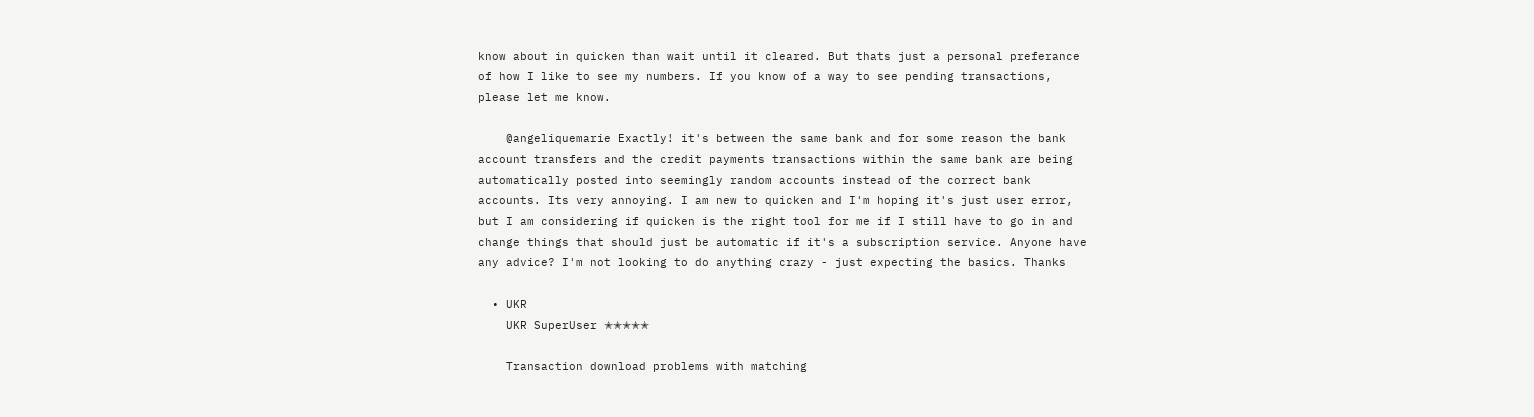know about in quicken than wait until it cleared. But thats just a personal preferance of how I like to see my numbers. If you know of a way to see pending transactions, please let me know.

    @angeliquemarie Exactly! it's between the same bank and for some reason the bank account transfers and the credit payments transactions within the same bank are being automatically posted into seemingly random accounts instead of the correct bank accounts. Its very annoying. I am new to quicken and I'm hoping it's just user error, but I am considering if quicken is the right tool for me if I still have to go in and change things that should just be automatic if it's a subscription service. Anyone have any advice? I'm not looking to do anything crazy - just expecting the basics. Thanks

  • UKR
    UKR SuperUser ✭✭✭✭✭

    Transaction download problems with matching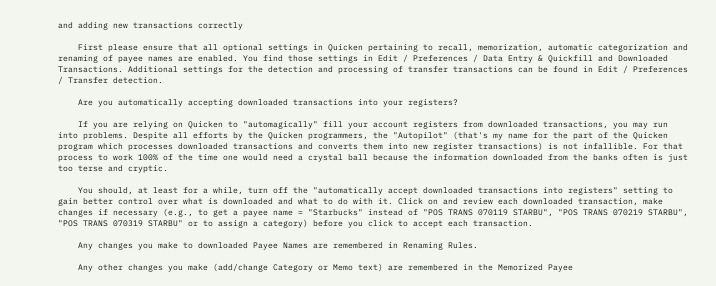and adding new transactions correctly

    First please ensure that all optional settings in Quicken pertaining to recall, memorization, automatic categorization and renaming of payee names are enabled. You find those settings in Edit / Preferences / Data Entry & Quickfill and Downloaded Transactions. Additional settings for the detection and processing of transfer transactions can be found in Edit / Preferences / Transfer detection.

    Are you automatically accepting downloaded transactions into your registers?

    If you are relying on Quicken to "automagically" fill your account registers from downloaded transactions, you may run into problems. Despite all efforts by the Quicken programmers, the "Autopilot" (that's my name for the part of the Quicken program which processes downloaded transactions and converts them into new register transactions) is not infallible. For that process to work 100% of the time one would need a crystal ball because the information downloaded from the banks often is just too terse and cryptic.

    You should, at least for a while, turn off the "automatically accept downloaded transactions into registers" setting to gain better control over what is downloaded and what to do with it. Click on and review each downloaded transaction, make changes if necessary (e.g., to get a payee name = "Starbucks" instead of "POS TRANS 070119 STARBU", "POS TRANS 070219 STARBU", "POS TRANS 070319 STARBU" or to assign a category) before you click to accept each transaction.

    Any changes you make to downloaded Payee Names are remembered in Renaming Rules.

    Any other changes you make (add/change Category or Memo text) are remembered in the Memorized Payee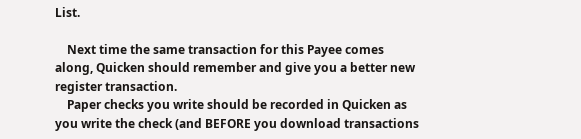List.

    Next time the same transaction for this Payee comes along, Quicken should remember and give you a better new register transaction.
    Paper checks you write should be recorded in Quicken as you write the check (and BEFORE you download transactions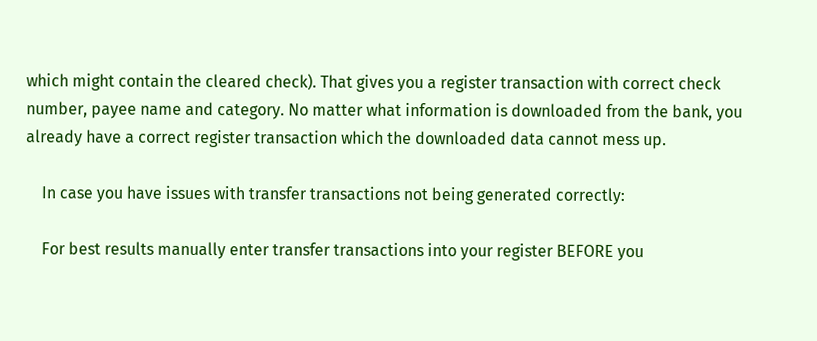which might contain the cleared check). That gives you a register transaction with correct check number, payee name and category. No matter what information is downloaded from the bank, you already have a correct register transaction which the downloaded data cannot mess up.

    In case you have issues with transfer transactions not being generated correctly:

    For best results manually enter transfer transactions into your register BEFORE you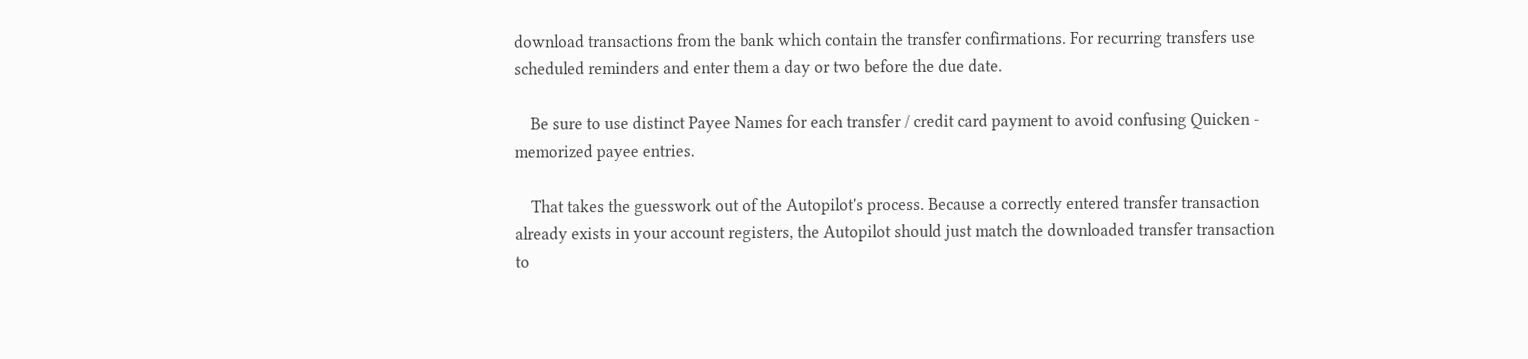download transactions from the bank which contain the transfer confirmations. For recurring transfers use scheduled reminders and enter them a day or two before the due date.

    Be sure to use distinct Payee Names for each transfer / credit card payment to avoid confusing Quicken - memorized payee entries.

    That takes the guesswork out of the Autopilot's process. Because a correctly entered transfer transaction already exists in your account registers, the Autopilot should just match the downloaded transfer transaction to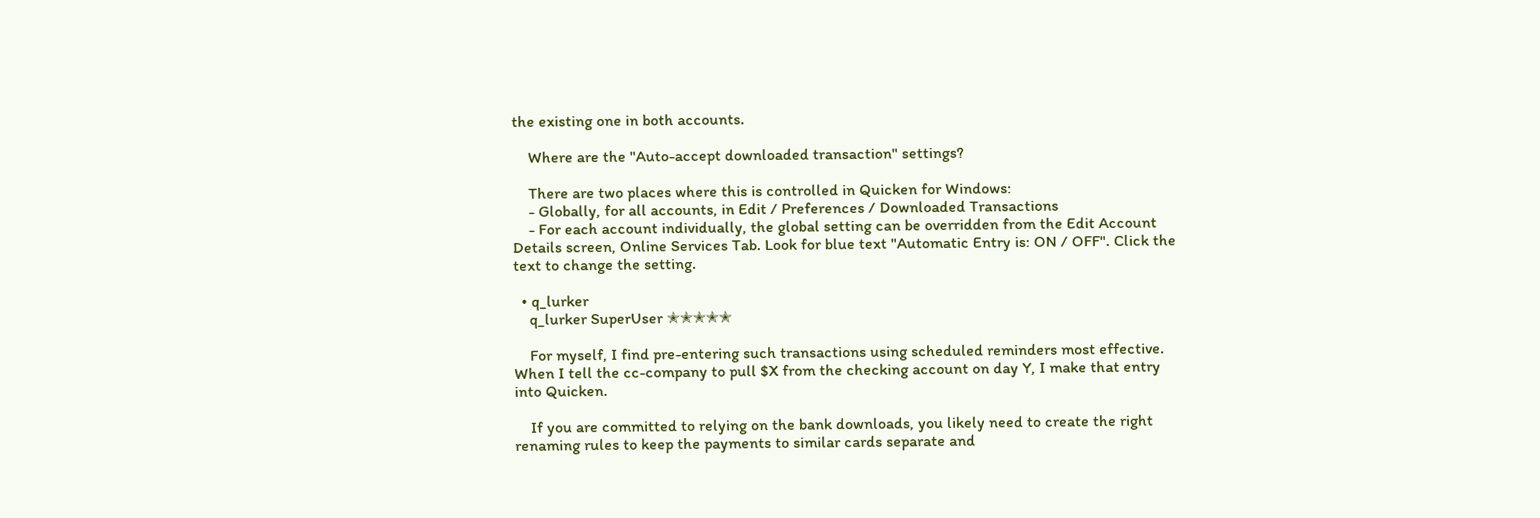the existing one in both accounts.

    Where are the "Auto-accept downloaded transaction" settings?

    There are two places where this is controlled in Quicken for Windows:
    - Globally, for all accounts, in Edit / Preferences / Downloaded Transactions
    - For each account individually, the global setting can be overridden from the Edit Account Details screen, Online Services Tab. Look for blue text "Automatic Entry is: ON / OFF". Click the text to change the setting.

  • q_lurker
    q_lurker SuperUser ✭✭✭✭✭

    For myself, I find pre-entering such transactions using scheduled reminders most effective. When I tell the cc-company to pull $X from the checking account on day Y, I make that entry into Quicken.

    If you are committed to relying on the bank downloads, you likely need to create the right renaming rules to keep the payments to similar cards separate and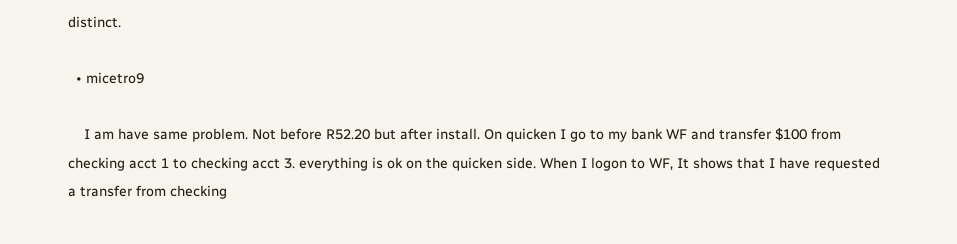distinct.

  • micetro9

    I am have same problem. Not before R52.20 but after install. On quicken I go to my bank WF and transfer $100 from checking acct 1 to checking acct 3. everything is ok on the quicken side. When I logon to WF, It shows that I have requested a transfer from checking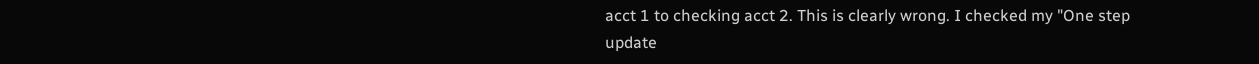acct 1 to checking acct 2. This is clearly wrong. I checked my "One step update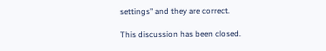settings" and they are correct.

This discussion has been closed.